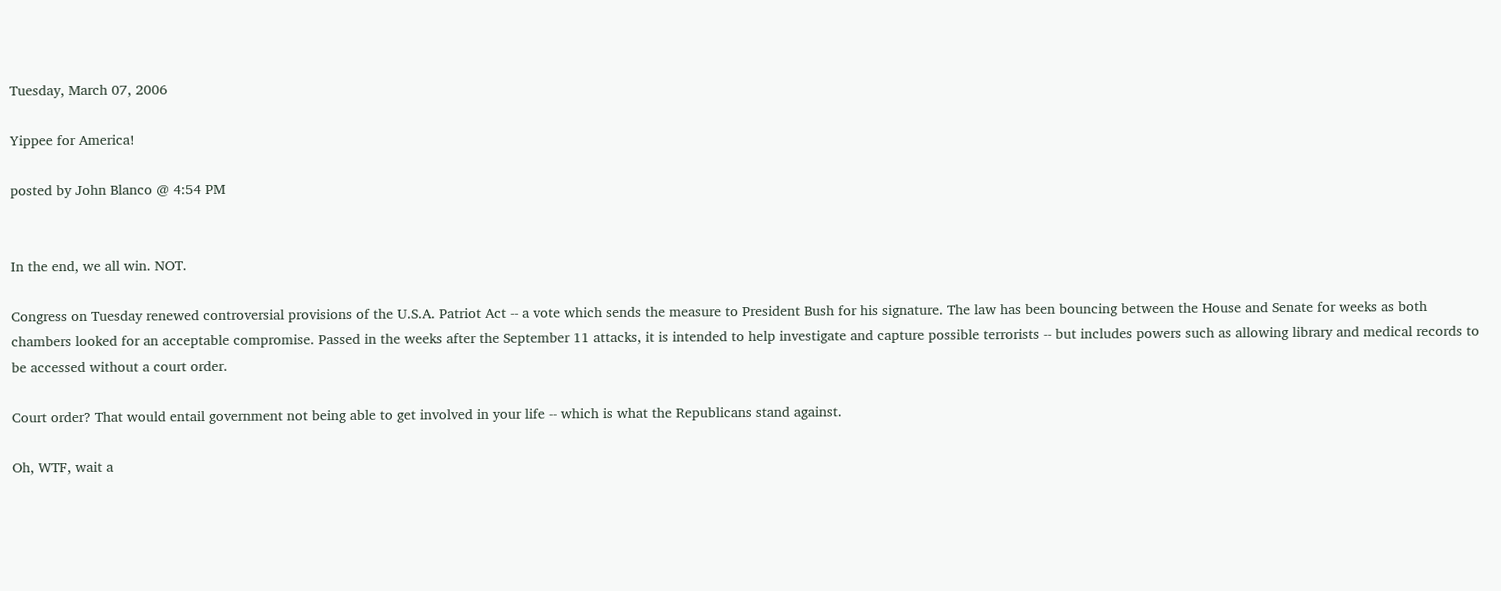Tuesday, March 07, 2006

Yippee for America!

posted by John Blanco @ 4:54 PM


In the end, we all win. NOT.

Congress on Tuesday renewed controversial provisions of the U.S.A. Patriot Act -- a vote which sends the measure to President Bush for his signature. The law has been bouncing between the House and Senate for weeks as both chambers looked for an acceptable compromise. Passed in the weeks after the September 11 attacks, it is intended to help investigate and capture possible terrorists -- but includes powers such as allowing library and medical records to be accessed without a court order.

Court order? That would entail government not being able to get involved in your life -- which is what the Republicans stand against.

Oh, WTF, wait a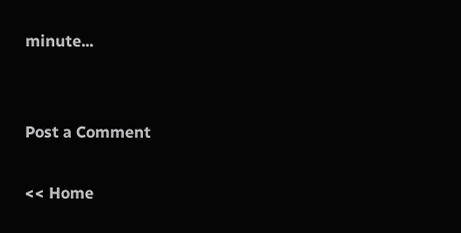minute...


Post a Comment

<< Home